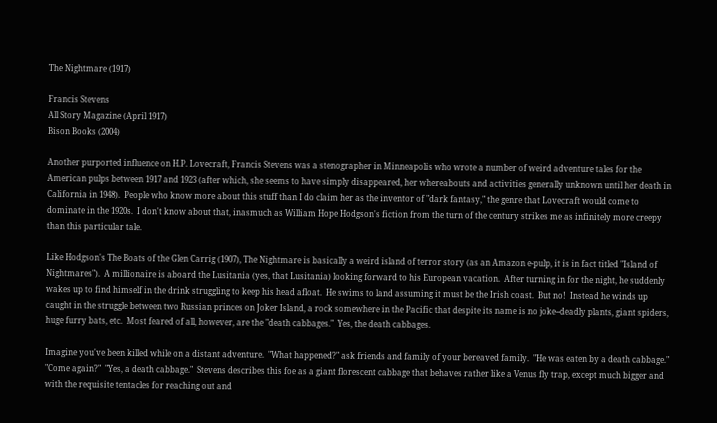The Nightmare (1917)

Francis Stevens
All Story Magazine (April 1917)
Bison Books (2004)

Another purported influence on H.P. Lovecraft, Francis Stevens was a stenographer in Minneapolis who wrote a number of weird adventure tales for the American pulps between 1917 and 1923 (after which, she seems to have simply disappeared, her whereabouts and activities generally unknown until her death in California in 1948).  People who know more about this stuff than I do claim her as the inventor of "dark fantasy," the genre that Lovecraft would come to dominate in the 1920s.  I don't know about that, inasmuch as William Hope Hodgson's fiction from the turn of the century strikes me as infinitely more creepy than this particular tale.

Like Hodgson's The Boats of the Glen Carrig (1907), The Nightmare is basically a weird island of terror story (as an Amazon e-pulp, it is in fact titled "Island of Nightmares").  A millionaire is aboard the Lusitania (yes, that Lusitania) looking forward to his European vacation.  After turning in for the night, he suddenly wakes up to find himself in the drink struggling to keep his head afloat.  He swims to land assuming it must be the Irish coast.  But no!  Instead he winds up caught in the struggle between two Russian princes on Joker Island, a rock somewhere in the Pacific that despite its name is no joke--deadly plants, giant spiders, huge furry bats, etc.  Most feared of all, however, are the "death cabbages."  Yes, the death cabbages.

Imagine you've been killed while on a distant adventure.  "What happened?" ask friends and family of your bereaved family.  "He was eaten by a death cabbage."  "Come again?"  "Yes, a death cabbage."  Stevens describes this foe as a giant florescent cabbage that behaves rather like a Venus fly trap, except much bigger and with the requisite tentacles for reaching out and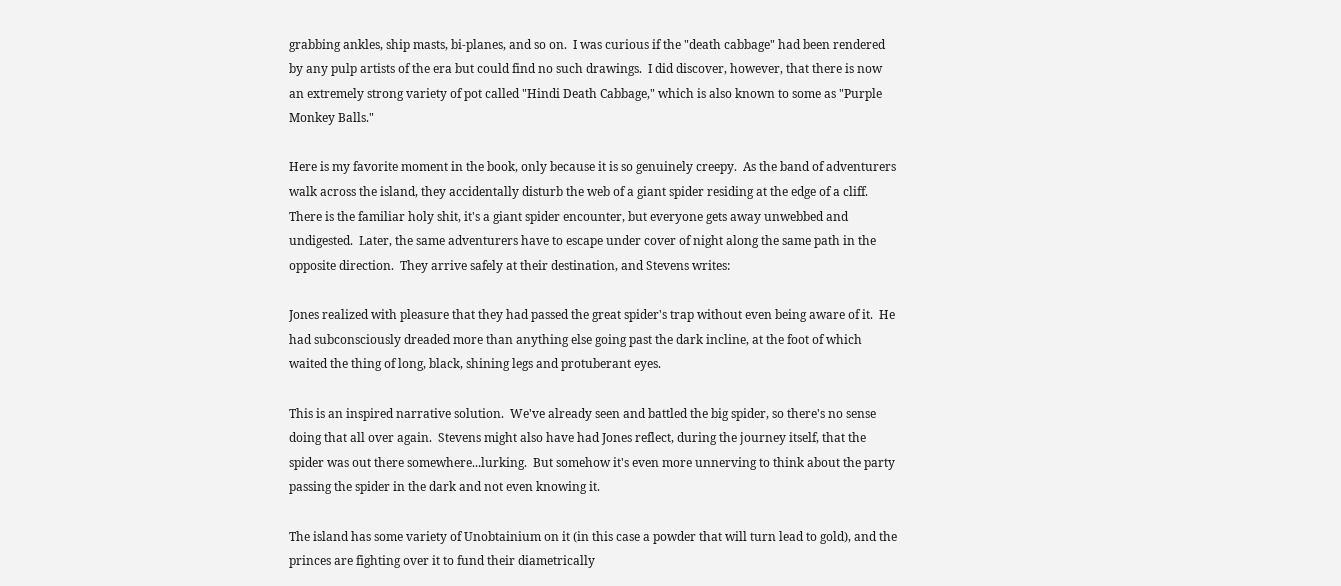grabbing ankles, ship masts, bi-planes, and so on.  I was curious if the "death cabbage" had been rendered by any pulp artists of the era but could find no such drawings.  I did discover, however, that there is now an extremely strong variety of pot called "Hindi Death Cabbage," which is also known to some as "Purple Monkey Balls."

Here is my favorite moment in the book, only because it is so genuinely creepy.  As the band of adventurers walk across the island, they accidentally disturb the web of a giant spider residing at the edge of a cliff.  There is the familiar holy shit, it's a giant spider encounter, but everyone gets away unwebbed and undigested.  Later, the same adventurers have to escape under cover of night along the same path in the opposite direction.  They arrive safely at their destination, and Stevens writes:

Jones realized with pleasure that they had passed the great spider's trap without even being aware of it.  He had subconsciously dreaded more than anything else going past the dark incline, at the foot of which waited the thing of long, black, shining legs and protuberant eyes.

This is an inspired narrative solution.  We've already seen and battled the big spider, so there's no sense doing that all over again.  Stevens might also have had Jones reflect, during the journey itself, that the spider was out there somewhere...lurking.  But somehow it's even more unnerving to think about the party passing the spider in the dark and not even knowing it.

The island has some variety of Unobtainium on it (in this case a powder that will turn lead to gold), and the princes are fighting over it to fund their diametrically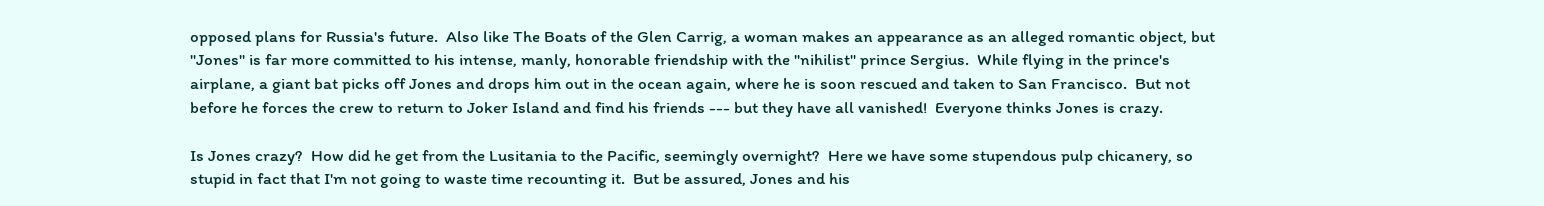opposed plans for Russia's future.  Also like The Boats of the Glen Carrig, a woman makes an appearance as an alleged romantic object, but "Jones" is far more committed to his intense, manly, honorable friendship with the "nihilist" prince Sergius.  While flying in the prince's airplane, a giant bat picks off Jones and drops him out in the ocean again, where he is soon rescued and taken to San Francisco.  But not before he forces the crew to return to Joker Island and find his friends --- but they have all vanished!  Everyone thinks Jones is crazy.

Is Jones crazy?  How did he get from the Lusitania to the Pacific, seemingly overnight?  Here we have some stupendous pulp chicanery, so stupid in fact that I'm not going to waste time recounting it.  But be assured, Jones and his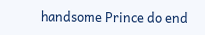handsome Prince do end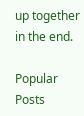up together in the end.

Popular Posts